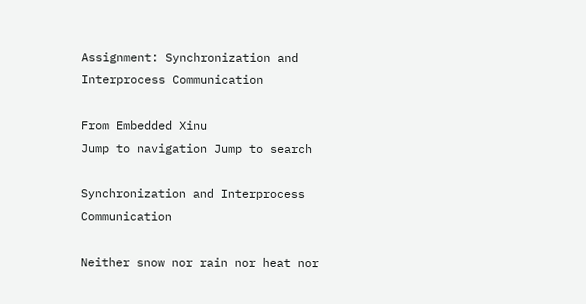Assignment: Synchronization and Interprocess Communication

From Embedded Xinu
Jump to navigation Jump to search

Synchronization and Interprocess Communication

Neither snow nor rain nor heat nor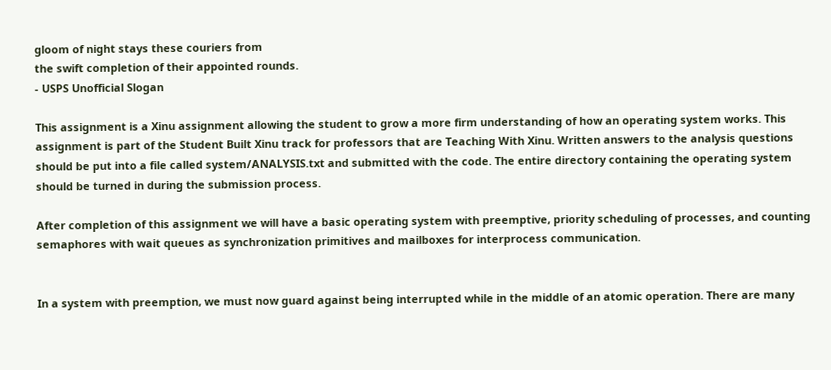gloom of night stays these couriers from
the swift completion of their appointed rounds.
- USPS Unofficial Slogan

This assignment is a Xinu assignment allowing the student to grow a more firm understanding of how an operating system works. This assignment is part of the Student Built Xinu track for professors that are Teaching With Xinu. Written answers to the analysis questions should be put into a file called system/ANALYSIS.txt and submitted with the code. The entire directory containing the operating system should be turned in during the submission process.

After completion of this assignment we will have a basic operating system with preemptive, priority scheduling of processes, and counting semaphores with wait queues as synchronization primitives and mailboxes for interprocess communication.


In a system with preemption, we must now guard against being interrupted while in the middle of an atomic operation. There are many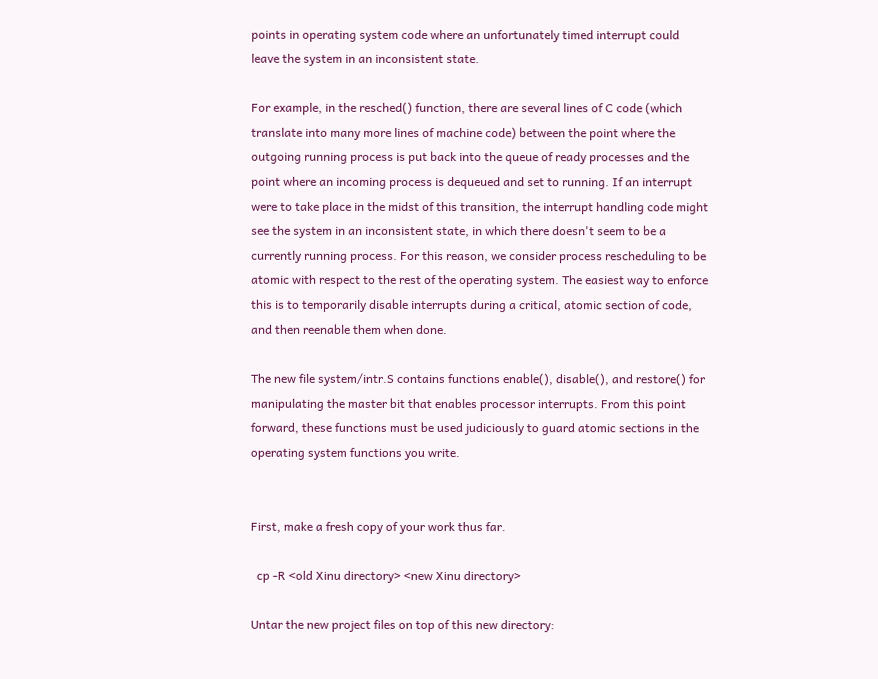points in operating system code where an unfortunately timed interrupt could leave the system in an inconsistent state.

For example, in the resched() function, there are several lines of C code (which translate into many more lines of machine code) between the point where the outgoing running process is put back into the queue of ready processes and the point where an incoming process is dequeued and set to running. If an interrupt were to take place in the midst of this transition, the interrupt handling code might see the system in an inconsistent state, in which there doesn't seem to be a currently running process. For this reason, we consider process rescheduling to be atomic with respect to the rest of the operating system. The easiest way to enforce this is to temporarily disable interrupts during a critical, atomic section of code, and then reenable them when done.

The new file system/intr.S contains functions enable(), disable(), and restore() for manipulating the master bit that enables processor interrupts. From this point forward, these functions must be used judiciously to guard atomic sections in the operating system functions you write.


First, make a fresh copy of your work thus far.

  cp -R <old Xinu directory> <new Xinu directory>

Untar the new project files on top of this new directory: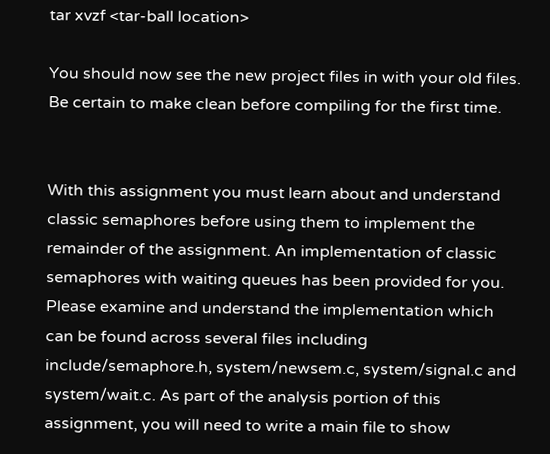tar xvzf <tar-ball location>

You should now see the new project files in with your old files. Be certain to make clean before compiling for the first time.


With this assignment you must learn about and understand classic semaphores before using them to implement the remainder of the assignment. An implementation of classic semaphores with waiting queues has been provided for you. Please examine and understand the implementation which can be found across several files including include/semaphore.h, system/newsem.c, system/signal.c and system/wait.c. As part of the analysis portion of this assignment, you will need to write a main file to show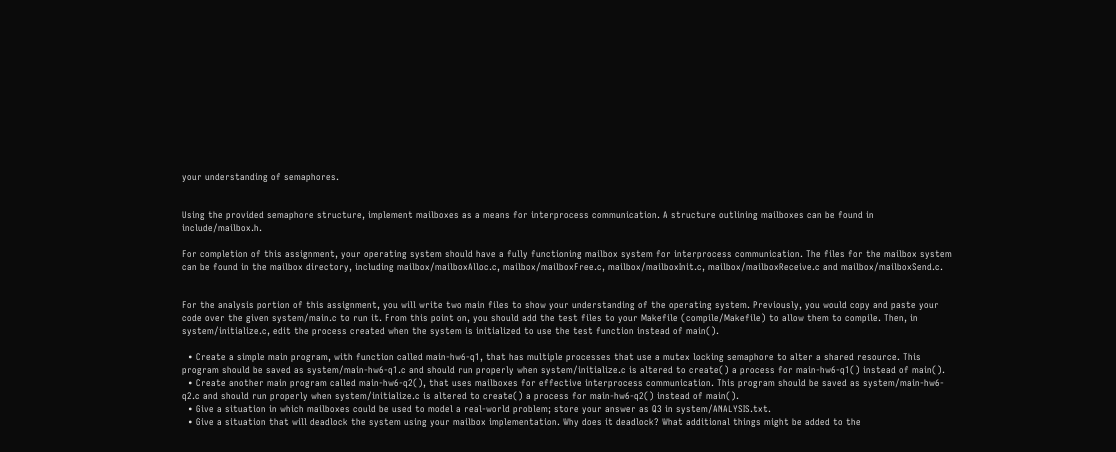your understanding of semaphores.


Using the provided semaphore structure, implement mailboxes as a means for interprocess communication. A structure outlining mailboxes can be found in include/mailbox.h.

For completion of this assignment, your operating system should have a fully functioning mailbox system for interprocess communication. The files for the mailbox system can be found in the mailbox directory, including mailbox/mailboxAlloc.c, mailbox/mailboxFree.c, mailbox/mailboxInit.c, mailbox/mailboxReceive.c and mailbox/mailboxSend.c.


For the analysis portion of this assignment, you will write two main files to show your understanding of the operating system. Previously, you would copy and paste your code over the given system/main.c to run it. From this point on, you should add the test files to your Makefile (compile/Makefile) to allow them to compile. Then, in system/initialize.c, edit the process created when the system is initialized to use the test function instead of main().

  • Create a simple main program, with function called main-hw6-q1, that has multiple processes that use a mutex locking semaphore to alter a shared resource. This program should be saved as system/main-hw6-q1.c and should run properly when system/initialize.c is altered to create() a process for main-hw6-q1() instead of main().
  • Create another main program called main-hw6-q2(), that uses mailboxes for effective interprocess communication. This program should be saved as system/main-hw6-q2.c and should run properly when system/initialize.c is altered to create() a process for main-hw6-q2() instead of main().
  • Give a situation in which mailboxes could be used to model a real-world problem; store your answer as Q3 in system/ANALYSIS.txt.
  • Give a situation that will deadlock the system using your mailbox implementation. Why does it deadlock? What additional things might be added to the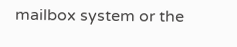mailbox system or the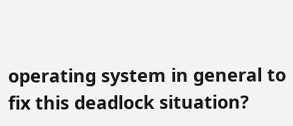operating system in general to fix this deadlock situation?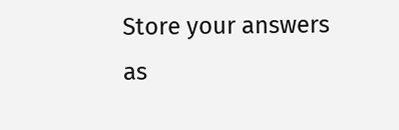Store your answers as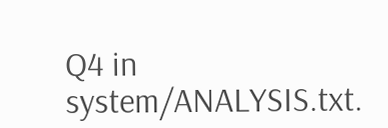Q4 in system/ANALYSIS.txt.